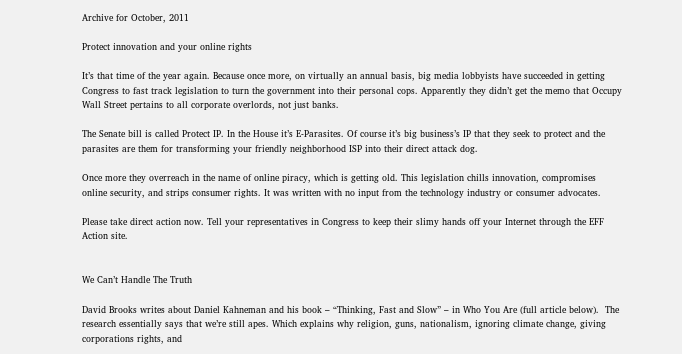Archive for October, 2011

Protect innovation and your online rights

It’s that time of the year again. Because once more, on virtually an annual basis, big media lobbyists have succeeded in getting Congress to fast track legislation to turn the government into their personal cops. Apparently they didn’t get the memo that Occupy Wall Street pertains to all corporate overlords, not just banks.

The Senate bill is called Protect IP. In the House it’s E-Parasites. Of course it’s big business’s IP that they seek to protect and the parasites are them for transforming your friendly neighborhood ISP into their direct attack dog.

Once more they overreach in the name of online piracy, which is getting old. This legislation chills innovation, compromises online security, and strips consumer rights. It was written with no input from the technology industry or consumer advocates.

Please take direct action now. Tell your representatives in Congress to keep their slimy hands off your Internet through the EFF Action site.


We Can’t Handle The Truth

David Brooks writes about Daniel Kahneman and his book – “Thinking, Fast and Slow” – in Who You Are (full article below).  The research essentially says that we’re still apes. Which explains why religion, guns, nationalism, ignoring climate change, giving corporations rights, and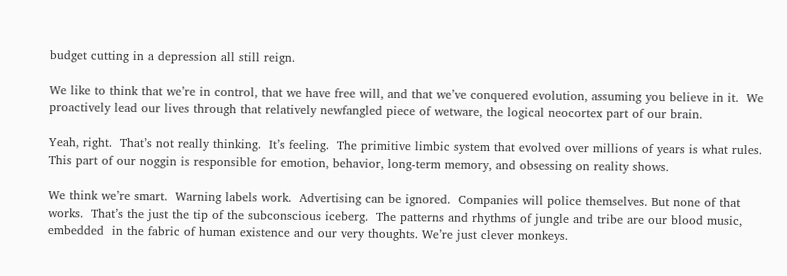budget cutting in a depression all still reign.

We like to think that we’re in control, that we have free will, and that we’ve conquered evolution, assuming you believe in it.  We proactively lead our lives through that relatively newfangled piece of wetware, the logical neocortex part of our brain.

Yeah, right.  That’s not really thinking.  It’s feeling.  The primitive limbic system that evolved over millions of years is what rules.  This part of our noggin is responsible for emotion, behavior, long-term memory, and obsessing on reality shows.

We think we’re smart.  Warning labels work.  Advertising can be ignored.  Companies will police themselves. But none of that works.  That’s the just the tip of the subconscious iceberg.  The patterns and rhythms of jungle and tribe are our blood music, embedded  in the fabric of human existence and our very thoughts. We’re just clever monkeys.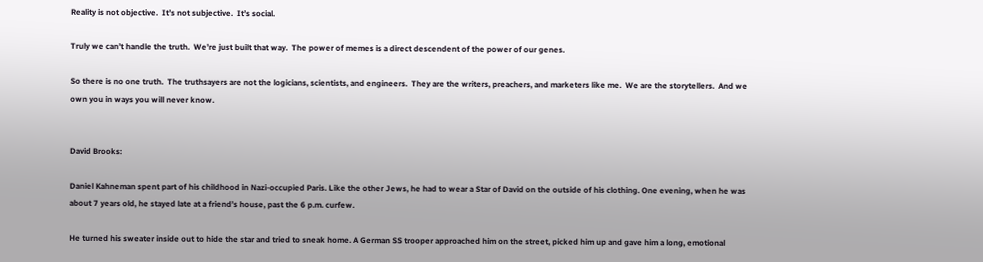Reality is not objective.  It’s not subjective.  It’s social.

Truly we can’t handle the truth.  We’re just built that way.  The power of memes is a direct descendent of the power of our genes.

So there is no one truth.  The truthsayers are not the logicians, scientists, and engineers.  They are the writers, preachers, and marketers like me.  We are the storytellers.  And we own you in ways you will never know.


David Brooks:

Daniel Kahneman spent part of his childhood in Nazi-occupied Paris. Like the other Jews, he had to wear a Star of David on the outside of his clothing. One evening, when he was about 7 years old, he stayed late at a friend’s house, past the 6 p.m. curfew.

He turned his sweater inside out to hide the star and tried to sneak home. A German SS trooper approached him on the street, picked him up and gave him a long, emotional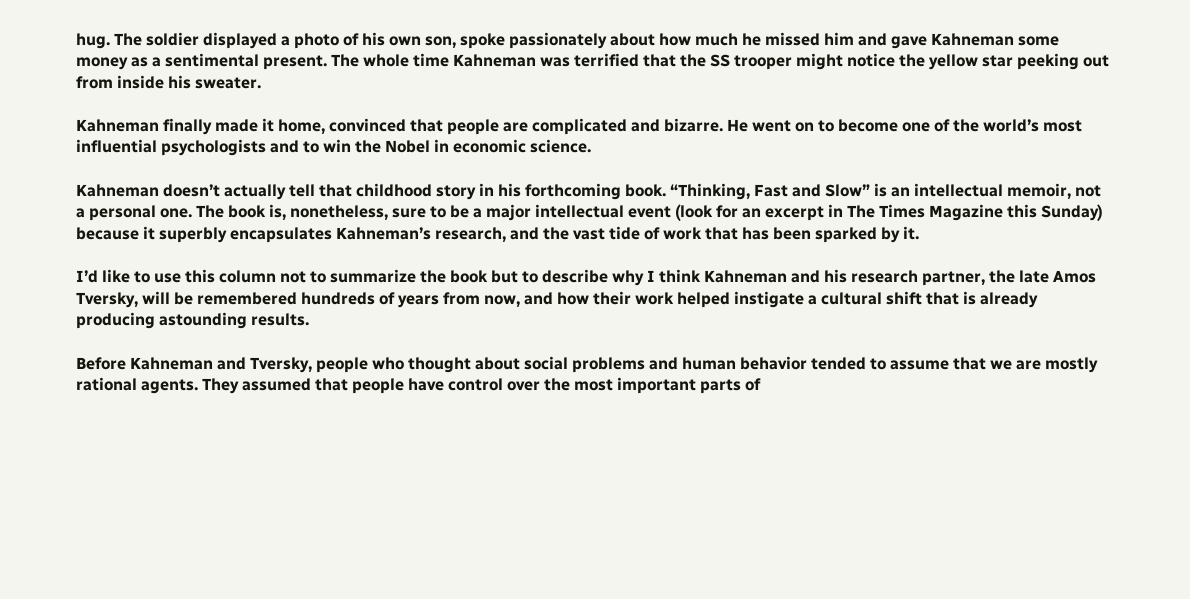hug. The soldier displayed a photo of his own son, spoke passionately about how much he missed him and gave Kahneman some money as a sentimental present. The whole time Kahneman was terrified that the SS trooper might notice the yellow star peeking out from inside his sweater.

Kahneman finally made it home, convinced that people are complicated and bizarre. He went on to become one of the world’s most influential psychologists and to win the Nobel in economic science.

Kahneman doesn’t actually tell that childhood story in his forthcoming book. “Thinking, Fast and Slow” is an intellectual memoir, not a personal one. The book is, nonetheless, sure to be a major intellectual event (look for an excerpt in The Times Magazine this Sunday) because it superbly encapsulates Kahneman’s research, and the vast tide of work that has been sparked by it.

I’d like to use this column not to summarize the book but to describe why I think Kahneman and his research partner, the late Amos Tversky, will be remembered hundreds of years from now, and how their work helped instigate a cultural shift that is already producing astounding results.

Before Kahneman and Tversky, people who thought about social problems and human behavior tended to assume that we are mostly rational agents. They assumed that people have control over the most important parts of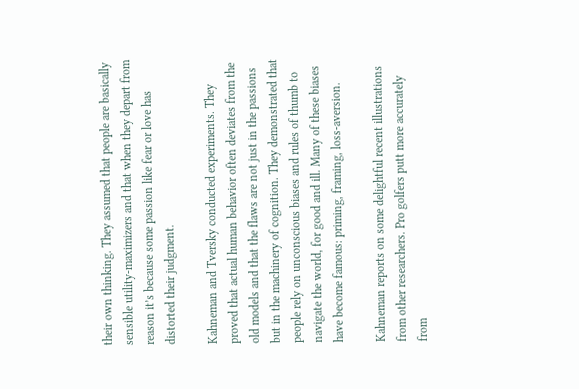their own thinking. They assumed that people are basically sensible utility-maximizers and that when they depart from reason it’s because some passion like fear or love has distorted their judgment.

Kahneman and Tversky conducted experiments. They proved that actual human behavior often deviates from the old models and that the flaws are not just in the passions but in the machinery of cognition. They demonstrated that people rely on unconscious biases and rules of thumb to navigate the world, for good and ill. Many of these biases have become famous: priming, framing, loss-aversion.

Kahneman reports on some delightful recent illustrations from other researchers. Pro golfers putt more accurately from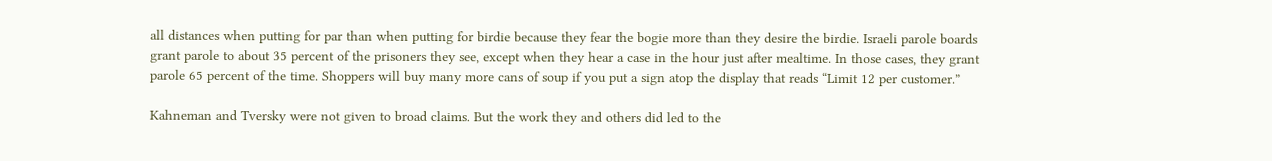all distances when putting for par than when putting for birdie because they fear the bogie more than they desire the birdie. Israeli parole boards grant parole to about 35 percent of the prisoners they see, except when they hear a case in the hour just after mealtime. In those cases, they grant parole 65 percent of the time. Shoppers will buy many more cans of soup if you put a sign atop the display that reads “Limit 12 per customer.”

Kahneman and Tversky were not given to broad claims. But the work they and others did led to the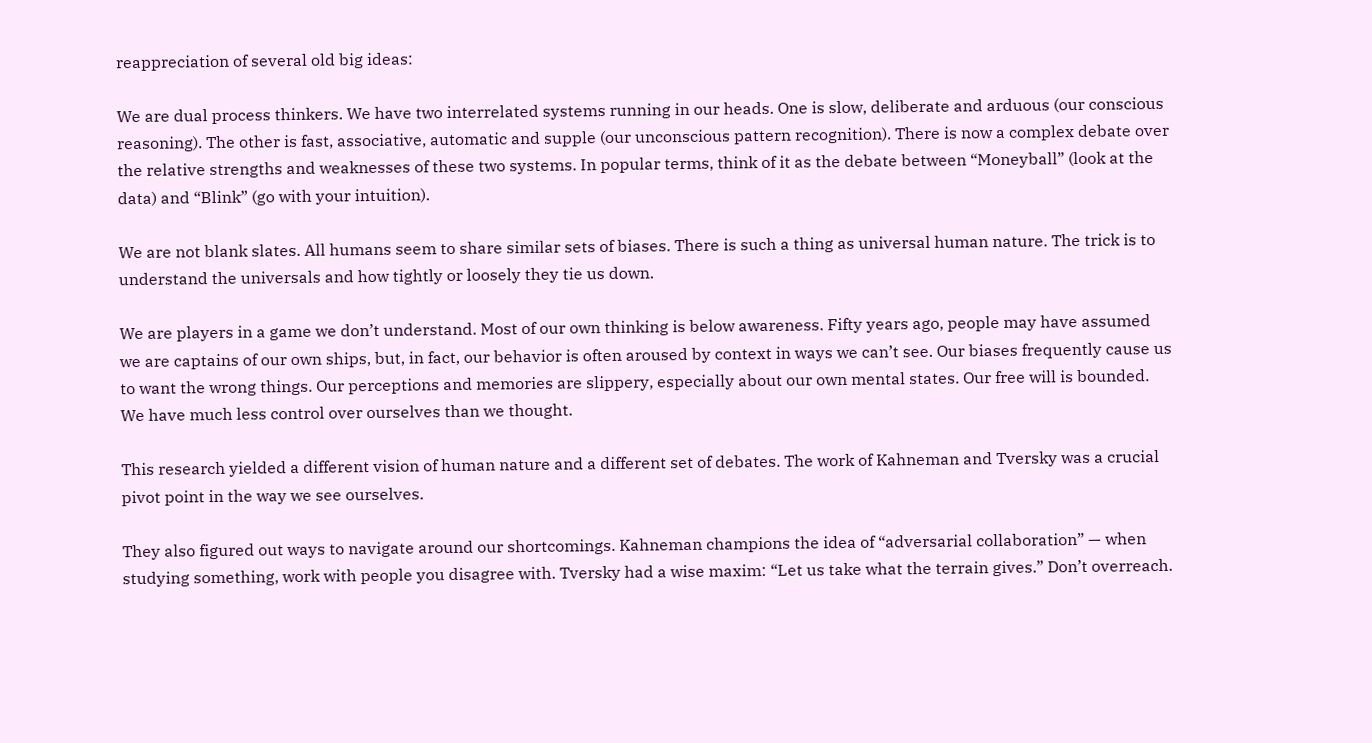reappreciation of several old big ideas:

We are dual process thinkers. We have two interrelated systems running in our heads. One is slow, deliberate and arduous (our conscious reasoning). The other is fast, associative, automatic and supple (our unconscious pattern recognition). There is now a complex debate over the relative strengths and weaknesses of these two systems. In popular terms, think of it as the debate between “Moneyball” (look at the data) and “Blink” (go with your intuition).

We are not blank slates. All humans seem to share similar sets of biases. There is such a thing as universal human nature. The trick is to understand the universals and how tightly or loosely they tie us down.

We are players in a game we don’t understand. Most of our own thinking is below awareness. Fifty years ago, people may have assumed we are captains of our own ships, but, in fact, our behavior is often aroused by context in ways we can’t see. Our biases frequently cause us to want the wrong things. Our perceptions and memories are slippery, especially about our own mental states. Our free will is bounded. We have much less control over ourselves than we thought.

This research yielded a different vision of human nature and a different set of debates. The work of Kahneman and Tversky was a crucial pivot point in the way we see ourselves.

They also figured out ways to navigate around our shortcomings. Kahneman champions the idea of “adversarial collaboration” — when studying something, work with people you disagree with. Tversky had a wise maxim: “Let us take what the terrain gives.” Don’t overreach.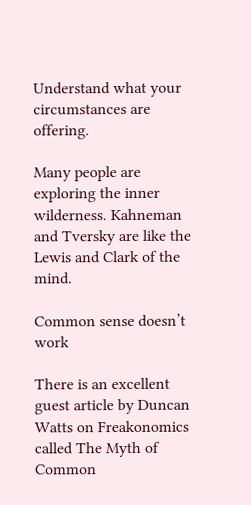Understand what your circumstances are offering.

Many people are exploring the inner wilderness. Kahneman and Tversky are like the Lewis and Clark of the mind.

Common sense doesn’t work

There is an excellent guest article by Duncan Watts on Freakonomics called The Myth of Common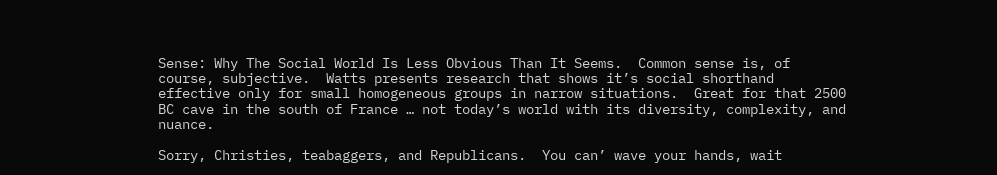Sense: Why The Social World Is Less Obvious Than It Seems.  Common sense is, of course, subjective.  Watts presents research that shows it’s social shorthand effective only for small homogeneous groups in narrow situations.  Great for that 2500 BC cave in the south of France … not today’s world with its diversity, complexity, and nuance.

Sorry, Christies, teabaggers, and Republicans.  You can’ wave your hands, wait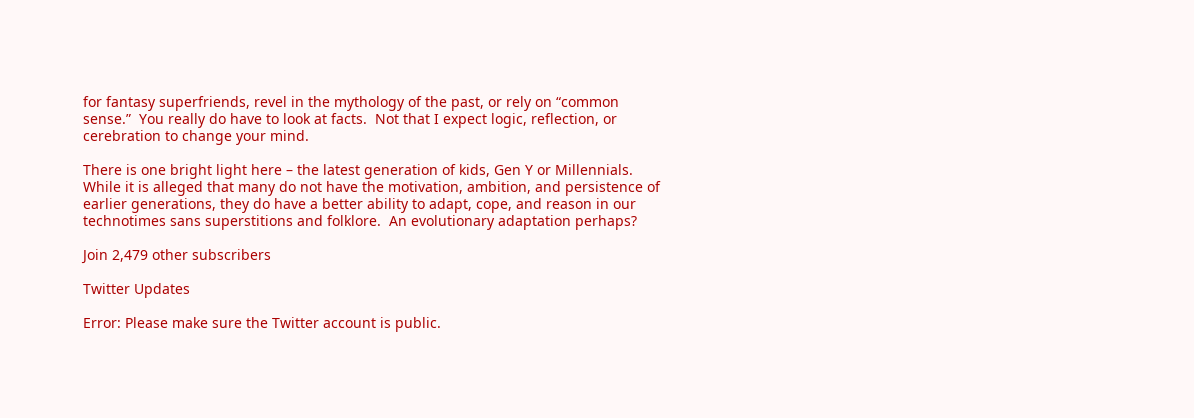for fantasy superfriends, revel in the mythology of the past, or rely on “common sense.”  You really do have to look at facts.  Not that I expect logic, reflection, or cerebration to change your mind.

There is one bright light here – the latest generation of kids, Gen Y or Millennials.  While it is alleged that many do not have the motivation, ambition, and persistence of earlier generations, they do have a better ability to adapt, cope, and reason in our technotimes sans superstitions and folklore.  An evolutionary adaptation perhaps?

Join 2,479 other subscribers

Twitter Updates

Error: Please make sure the Twitter account is public.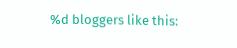%d bloggers like this: